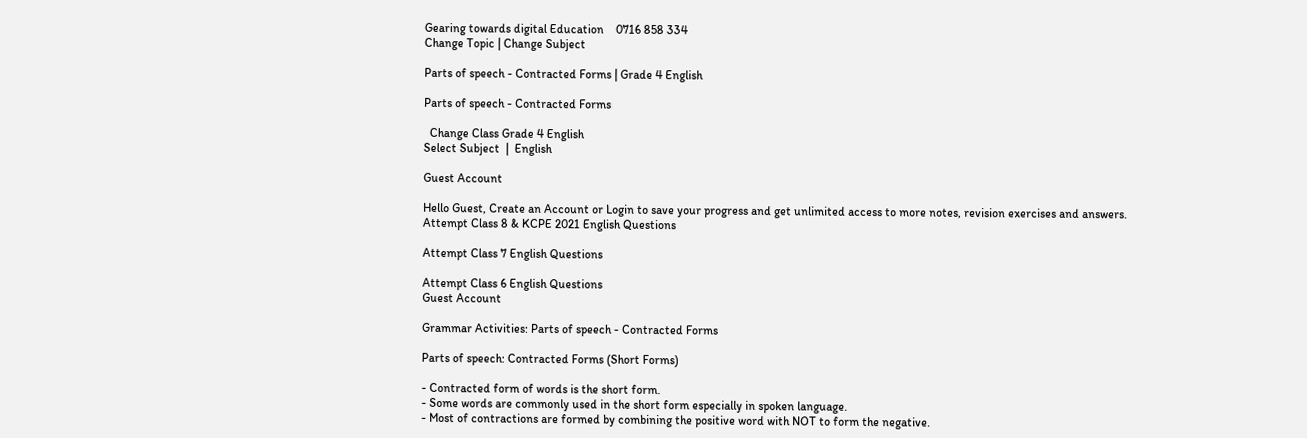Gearing towards digital Education    0716 858 334
Change Topic | Change Subject

Parts of speech - Contracted Forms | Grade 4 English

Parts of speech - Contracted Forms

  Change Class Grade 4 English
Select Subject  |  English

Guest Account

Hello Guest, Create an Account or Login to save your progress and get unlimited access to more notes, revision exercises and answers.
Attempt Class 8 & KCPE 2021 English Questions

Attempt Class 7 English Questions

Attempt Class 6 English Questions
Guest Account

Grammar Activities: Parts of speech - Contracted Forms

Parts of speech: Contracted Forms (Short Forms)

- Contracted form of words is the short form.
- Some words are commonly used in the short form especially in spoken language.
- Most of contractions are formed by combining the positive word with NOT to form the negative.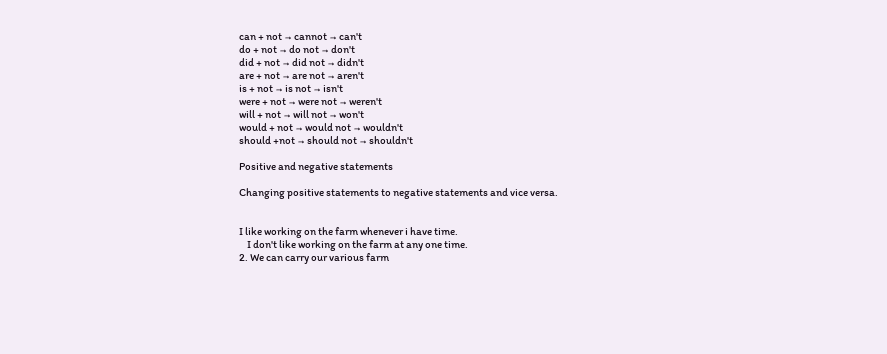can + not → cannot → can't
do + not → do not → don't
did + not → did not → didn't
are + not → are not → aren't
is + not → is not → isn't
were + not → were not → weren't
will + not → will not → won't
would + not → would not → wouldn't
should +not → should not → shouldn't

Positive and negative statements

Changing positive statements to negative statements and vice versa.


I like working on the farm whenever i have time.
    I don't like working on the farm at any one time.
2. We can carry our various farm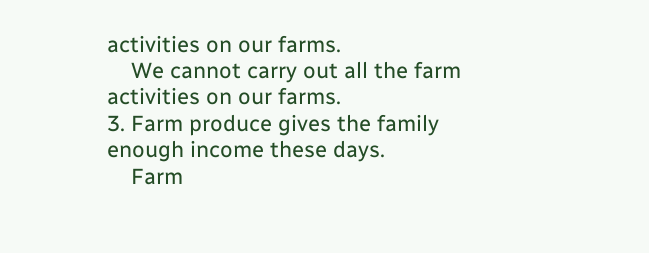activities on our farms.
    We cannot carry out all the farm activities on our farms.
3. Farm produce gives the family enough income these days.
    Farm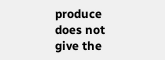produce does not give the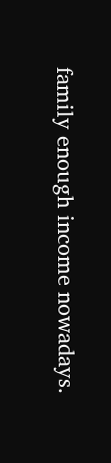family enough income nowadays.